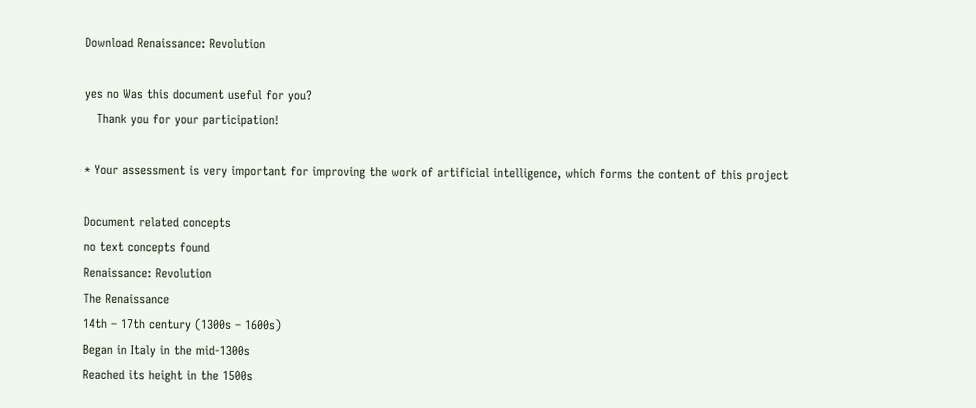Download Renaissance: Revolution

yes no Was this document useful for you?
   Thank you for your participation!

* Your assessment is very important for improving the work of artificial intelligence, which forms the content of this project

Document related concepts
no text concepts found
Renaissance: Revolution
The Renaissance
14th – 17th century (1300s – 1600s)
Began in Italy in the mid-1300s
Reached its height in the 1500s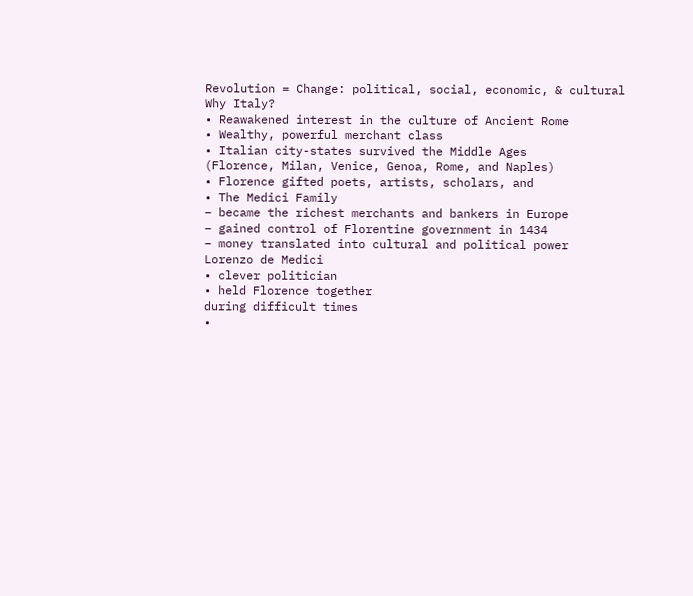Revolution = Change: political, social, economic, & cultural
Why Italy?
• Reawakened interest in the culture of Ancient Rome
• Wealthy, powerful merchant class
• Italian city-states survived the Middle Ages
(Florence, Milan, Venice, Genoa, Rome, and Naples)
• Florence gifted poets, artists, scholars, and
• The Medici Family
– became the richest merchants and bankers in Europe
– gained control of Florentine government in 1434
– money translated into cultural and political power
Lorenzo de Medici
• clever politician
• held Florence together
during difficult times
•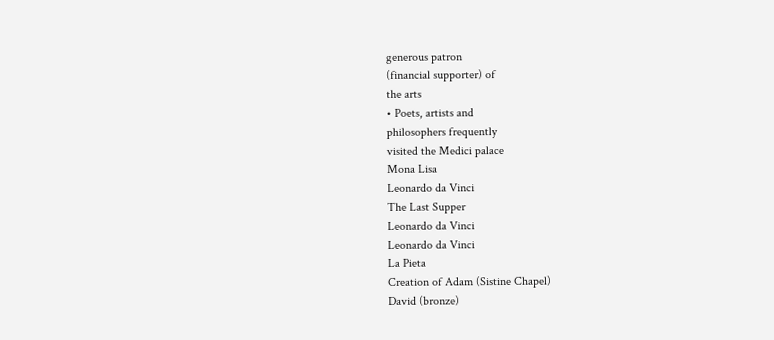generous patron
(financial supporter) of
the arts
• Poets, artists and
philosophers frequently
visited the Medici palace
Mona Lisa
Leonardo da Vinci
The Last Supper
Leonardo da Vinci
Leonardo da Vinci
La Pieta
Creation of Adam (Sistine Chapel)
David (bronze)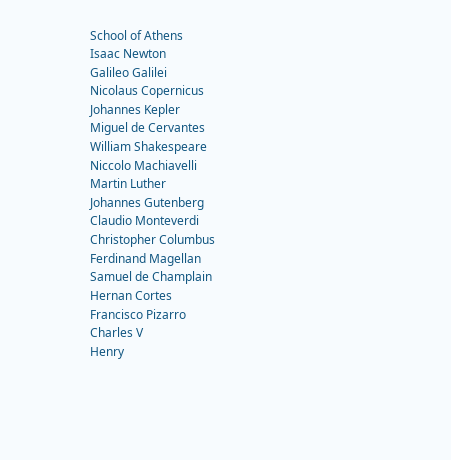School of Athens
Isaac Newton
Galileo Galilei
Nicolaus Copernicus
Johannes Kepler
Miguel de Cervantes
William Shakespeare
Niccolo Machiavelli
Martin Luther
Johannes Gutenberg
Claudio Monteverdi
Christopher Columbus
Ferdinand Magellan
Samuel de Champlain
Hernan Cortes
Francisco Pizarro
Charles V
Henry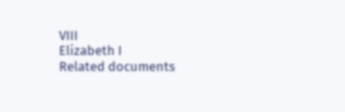VIII
Elizabeth I
Related documents